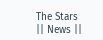The Stars || News ||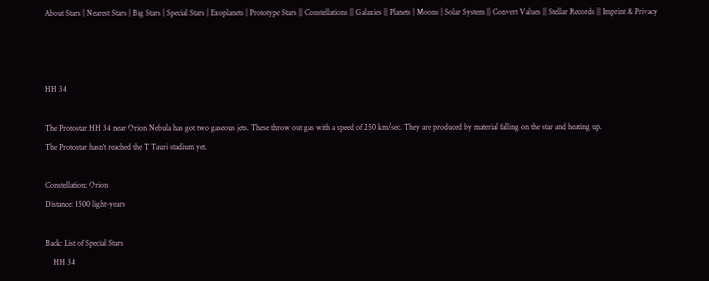About Stars | Nearest Stars | Big Stars | Special Stars | Exoplanets | Prototype Stars || Constellations || Galaxies || Planets | Moons | Solar System || Convert Values || Stellar Records || Imprint & Privacy



HH 34

The Protostar HH 34 near Orion Nebula has got two gaseous jets. These throw out gas with a speed of 250 km/sec. They are produced by material falling on the star and heating up.
The Protostar hasn't reached the T Tauri stadium yet.

Constellation: Orion
Distance: 1500 light-years

Back: List of Special Stars
    HH 34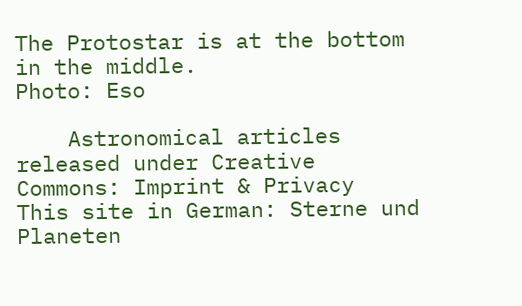The Protostar is at the bottom in the middle.
Photo: Eso

    Astronomical articles released under Creative Commons: Imprint & Privacy
This site in German: Sterne und Planeten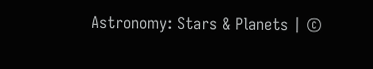Astronomy: Stars & Planets | ©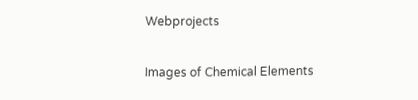Webprojects

Images of Chemical Elements